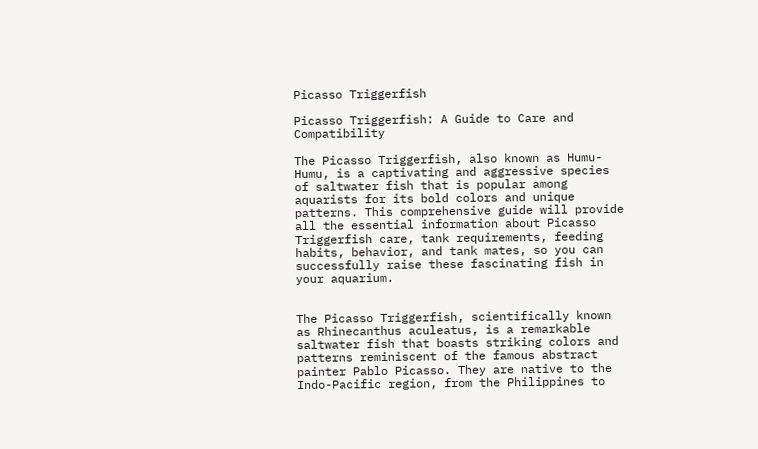Picasso Triggerfish

Picasso Triggerfish: A Guide to Care and Compatibility

The Picasso Triggerfish, also known as Humu-Humu, is a captivating and aggressive species of saltwater fish that is popular among aquarists for its bold colors and unique patterns. This comprehensive guide will provide all the essential information about Picasso Triggerfish care, tank requirements, feeding habits, behavior, and tank mates, so you can successfully raise these fascinating fish in your aquarium.


The Picasso Triggerfish, scientifically known as Rhinecanthus aculeatus, is a remarkable saltwater fish that boasts striking colors and patterns reminiscent of the famous abstract painter Pablo Picasso. They are native to the Indo-Pacific region, from the Philippines to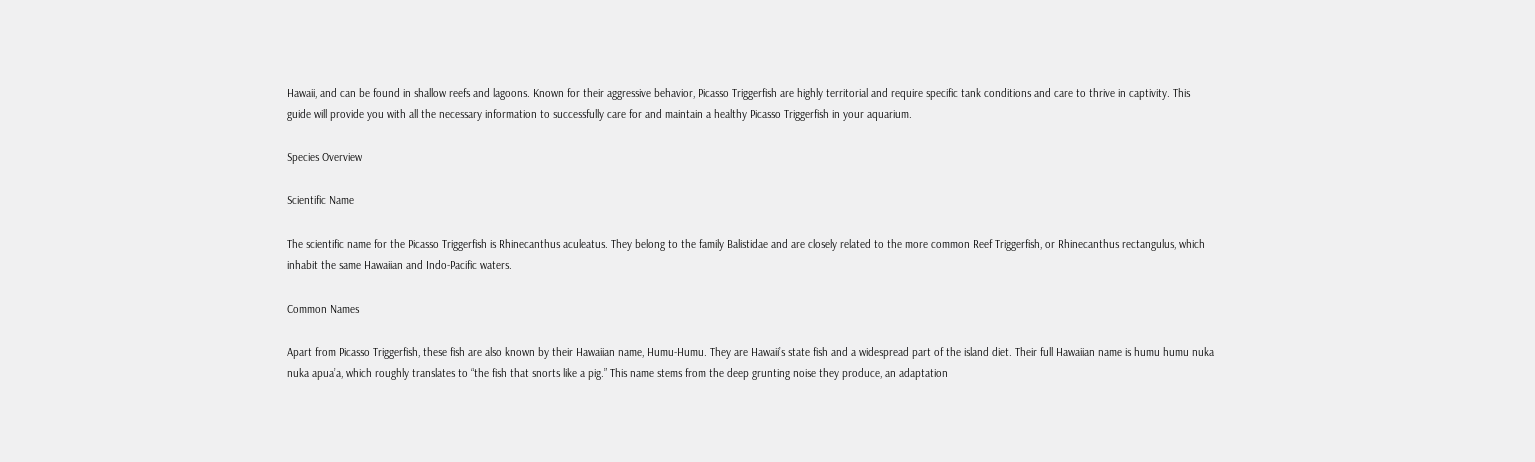Hawaii, and can be found in shallow reefs and lagoons. Known for their aggressive behavior, Picasso Triggerfish are highly territorial and require specific tank conditions and care to thrive in captivity. This guide will provide you with all the necessary information to successfully care for and maintain a healthy Picasso Triggerfish in your aquarium.

Species Overview

Scientific Name

The scientific name for the Picasso Triggerfish is Rhinecanthus aculeatus. They belong to the family Balistidae and are closely related to the more common Reef Triggerfish, or Rhinecanthus rectangulus, which inhabit the same Hawaiian and Indo-Pacific waters.

Common Names

Apart from Picasso Triggerfish, these fish are also known by their Hawaiian name, Humu-Humu. They are Hawaii’s state fish and a widespread part of the island diet. Their full Hawaiian name is humu humu nuka nuka apua’a, which roughly translates to “the fish that snorts like a pig.” This name stems from the deep grunting noise they produce, an adaptation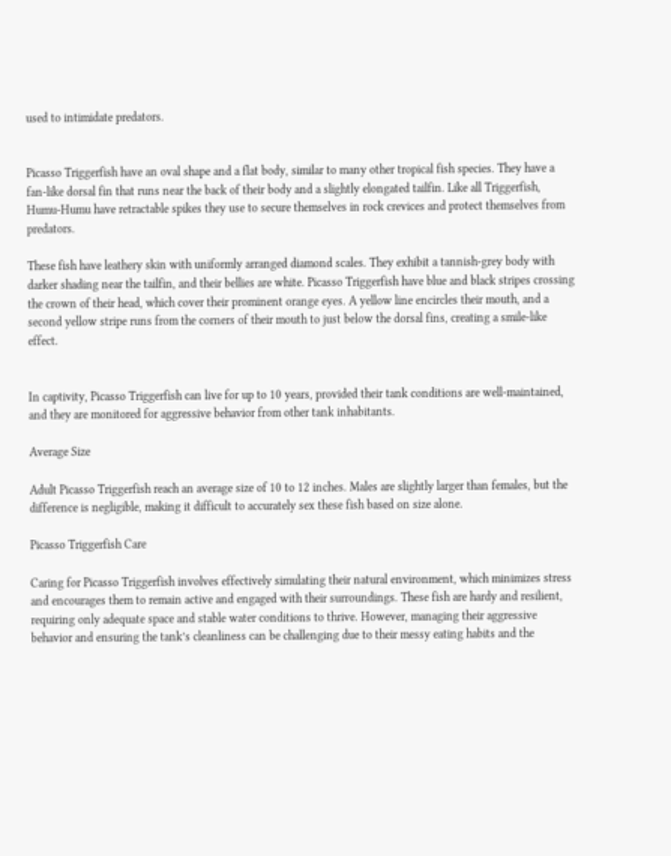used to intimidate predators.


Picasso Triggerfish have an oval shape and a flat body, similar to many other tropical fish species. They have a fan-like dorsal fin that runs near the back of their body and a slightly elongated tailfin. Like all Triggerfish, Humu-Humu have retractable spikes they use to secure themselves in rock crevices and protect themselves from predators.

These fish have leathery skin with uniformly arranged diamond scales. They exhibit a tannish-grey body with darker shading near the tailfin, and their bellies are white. Picasso Triggerfish have blue and black stripes crossing the crown of their head, which cover their prominent orange eyes. A yellow line encircles their mouth, and a second yellow stripe runs from the corners of their mouth to just below the dorsal fins, creating a smile-like effect.


In captivity, Picasso Triggerfish can live for up to 10 years, provided their tank conditions are well-maintained, and they are monitored for aggressive behavior from other tank inhabitants.

Average Size

Adult Picasso Triggerfish reach an average size of 10 to 12 inches. Males are slightly larger than females, but the difference is negligible, making it difficult to accurately sex these fish based on size alone.

Picasso Triggerfish Care

Caring for Picasso Triggerfish involves effectively simulating their natural environment, which minimizes stress and encourages them to remain active and engaged with their surroundings. These fish are hardy and resilient, requiring only adequate space and stable water conditions to thrive. However, managing their aggressive behavior and ensuring the tank’s cleanliness can be challenging due to their messy eating habits and the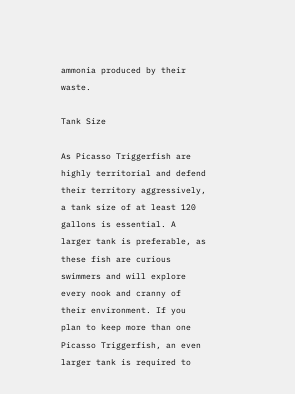ammonia produced by their waste.

Tank Size

As Picasso Triggerfish are highly territorial and defend their territory aggressively, a tank size of at least 120 gallons is essential. A larger tank is preferable, as these fish are curious swimmers and will explore every nook and cranny of their environment. If you plan to keep more than one Picasso Triggerfish, an even larger tank is required to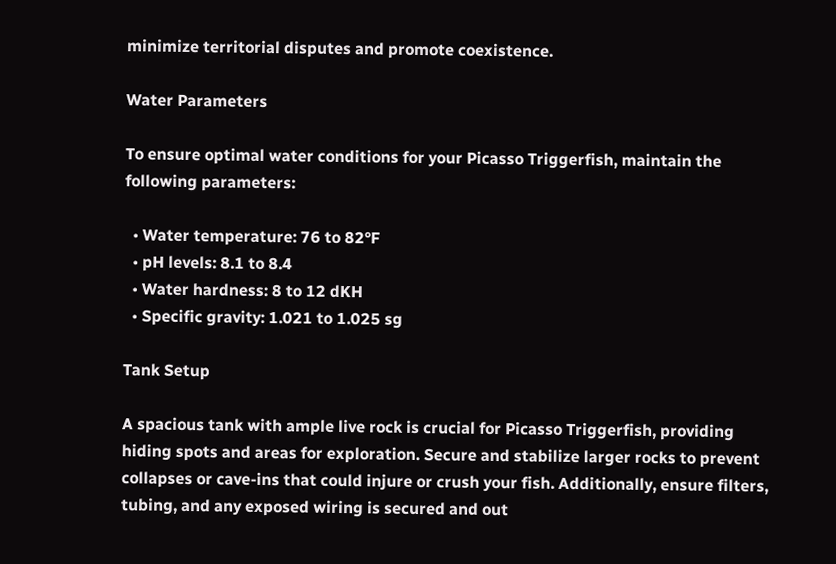minimize territorial disputes and promote coexistence.

Water Parameters

To ensure optimal water conditions for your Picasso Triggerfish, maintain the following parameters:

  • Water temperature: 76 to 82°F
  • pH levels: 8.1 to 8.4
  • Water hardness: 8 to 12 dKH
  • Specific gravity: 1.021 to 1.025 sg

Tank Setup

A spacious tank with ample live rock is crucial for Picasso Triggerfish, providing hiding spots and areas for exploration. Secure and stabilize larger rocks to prevent collapses or cave-ins that could injure or crush your fish. Additionally, ensure filters, tubing, and any exposed wiring is secured and out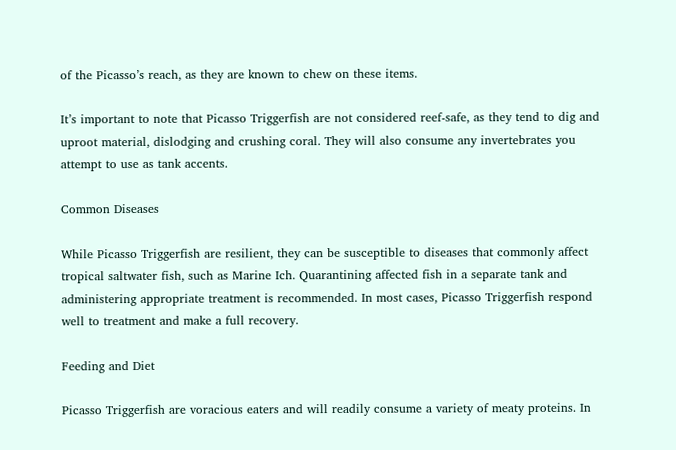of the Picasso’s reach, as they are known to chew on these items.

It’s important to note that Picasso Triggerfish are not considered reef-safe, as they tend to dig and uproot material, dislodging and crushing coral. They will also consume any invertebrates you attempt to use as tank accents.

Common Diseases

While Picasso Triggerfish are resilient, they can be susceptible to diseases that commonly affect tropical saltwater fish, such as Marine Ich. Quarantining affected fish in a separate tank and administering appropriate treatment is recommended. In most cases, Picasso Triggerfish respond well to treatment and make a full recovery.

Feeding and Diet

Picasso Triggerfish are voracious eaters and will readily consume a variety of meaty proteins. In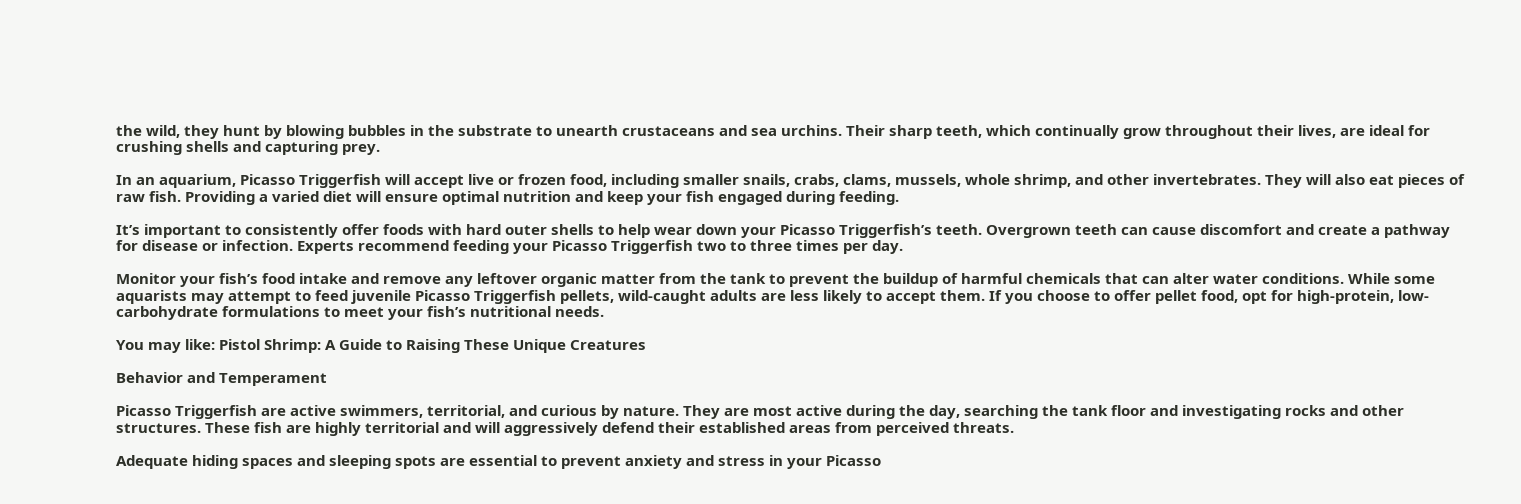the wild, they hunt by blowing bubbles in the substrate to unearth crustaceans and sea urchins. Their sharp teeth, which continually grow throughout their lives, are ideal for crushing shells and capturing prey.

In an aquarium, Picasso Triggerfish will accept live or frozen food, including smaller snails, crabs, clams, mussels, whole shrimp, and other invertebrates. They will also eat pieces of raw fish. Providing a varied diet will ensure optimal nutrition and keep your fish engaged during feeding.

It’s important to consistently offer foods with hard outer shells to help wear down your Picasso Triggerfish’s teeth. Overgrown teeth can cause discomfort and create a pathway for disease or infection. Experts recommend feeding your Picasso Triggerfish two to three times per day.

Monitor your fish’s food intake and remove any leftover organic matter from the tank to prevent the buildup of harmful chemicals that can alter water conditions. While some aquarists may attempt to feed juvenile Picasso Triggerfish pellets, wild-caught adults are less likely to accept them. If you choose to offer pellet food, opt for high-protein, low-carbohydrate formulations to meet your fish’s nutritional needs.

You may like: Pistol Shrimp: A Guide to Raising These Unique Creatures

Behavior and Temperament

Picasso Triggerfish are active swimmers, territorial, and curious by nature. They are most active during the day, searching the tank floor and investigating rocks and other structures. These fish are highly territorial and will aggressively defend their established areas from perceived threats.

Adequate hiding spaces and sleeping spots are essential to prevent anxiety and stress in your Picasso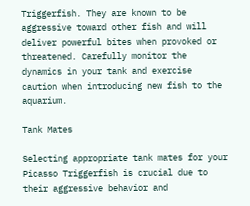Triggerfish. They are known to be aggressive toward other fish and will deliver powerful bites when provoked or threatened. Carefully monitor the dynamics in your tank and exercise caution when introducing new fish to the aquarium.

Tank Mates

Selecting appropriate tank mates for your Picasso Triggerfish is crucial due to their aggressive behavior and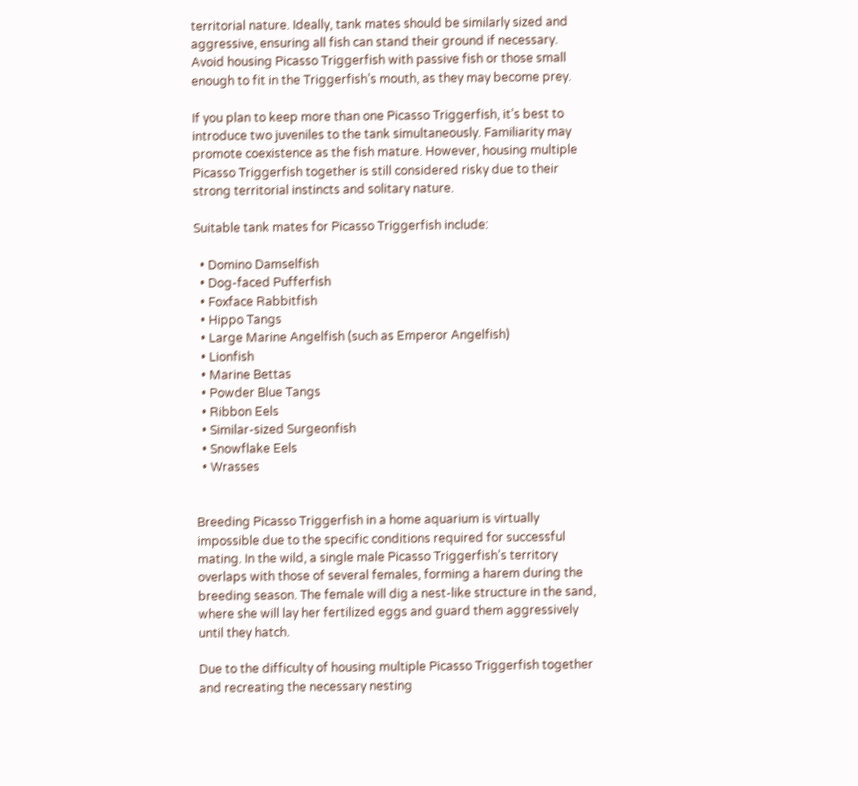territorial nature. Ideally, tank mates should be similarly sized and aggressive, ensuring all fish can stand their ground if necessary. Avoid housing Picasso Triggerfish with passive fish or those small enough to fit in the Triggerfish’s mouth, as they may become prey.

If you plan to keep more than one Picasso Triggerfish, it’s best to introduce two juveniles to the tank simultaneously. Familiarity may promote coexistence as the fish mature. However, housing multiple Picasso Triggerfish together is still considered risky due to their strong territorial instincts and solitary nature.

Suitable tank mates for Picasso Triggerfish include:

  • Domino Damselfish
  • Dog-faced Pufferfish
  • Foxface Rabbitfish
  • Hippo Tangs
  • Large Marine Angelfish (such as Emperor Angelfish)
  • Lionfish
  • Marine Bettas
  • Powder Blue Tangs
  • Ribbon Eels
  • Similar-sized Surgeonfish
  • Snowflake Eels
  • Wrasses


Breeding Picasso Triggerfish in a home aquarium is virtually impossible due to the specific conditions required for successful mating. In the wild, a single male Picasso Triggerfish’s territory overlaps with those of several females, forming a harem during the breeding season. The female will dig a nest-like structure in the sand, where she will lay her fertilized eggs and guard them aggressively until they hatch.

Due to the difficulty of housing multiple Picasso Triggerfish together and recreating the necessary nesting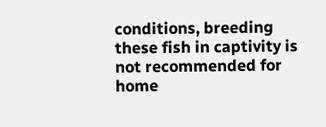conditions, breeding these fish in captivity is not recommended for home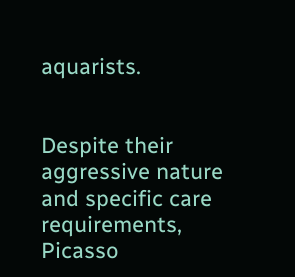aquarists.


Despite their aggressive nature and specific care requirements, Picasso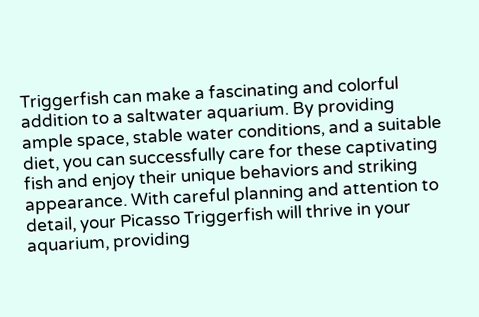Triggerfish can make a fascinating and colorful addition to a saltwater aquarium. By providing ample space, stable water conditions, and a suitable diet, you can successfully care for these captivating fish and enjoy their unique behaviors and striking appearance. With careful planning and attention to detail, your Picasso Triggerfish will thrive in your aquarium, providing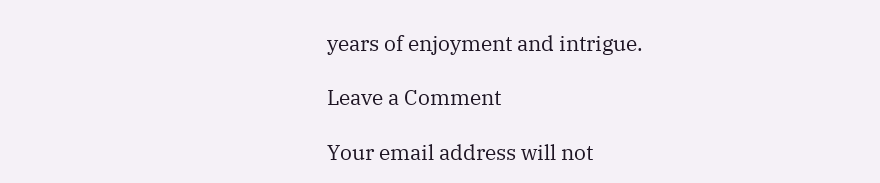years of enjoyment and intrigue.

Leave a Comment

Your email address will not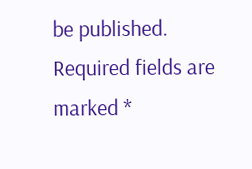be published. Required fields are marked *